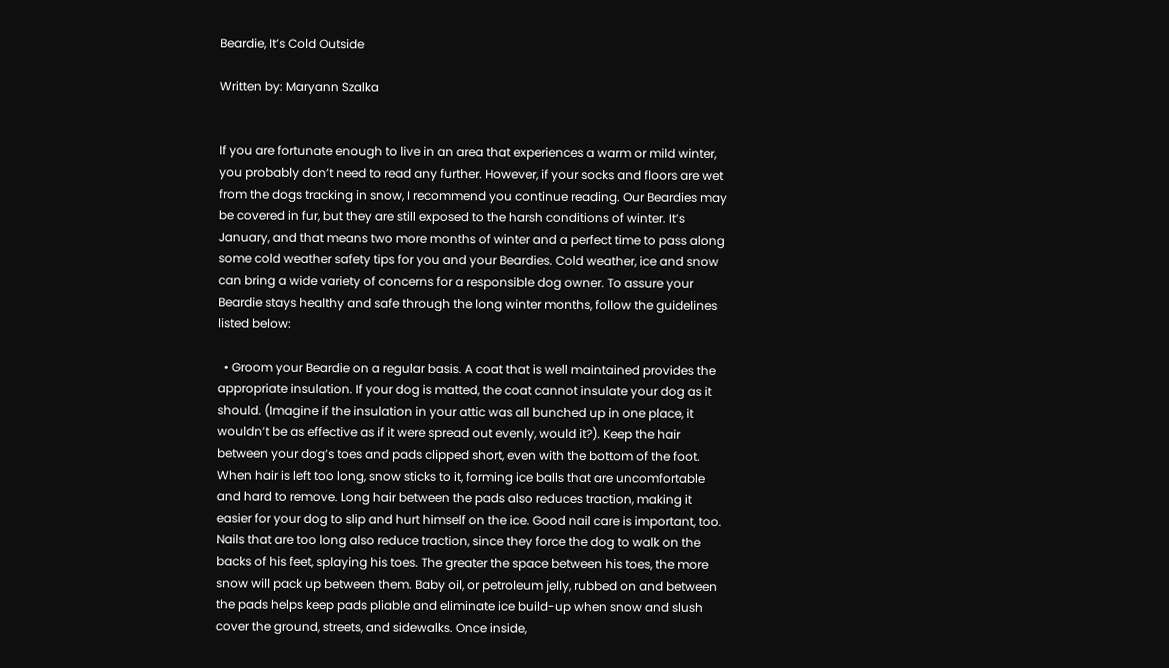Beardie, It’s Cold Outside

Written by: Maryann Szalka


If you are fortunate enough to live in an area that experiences a warm or mild winter, you probably don’t need to read any further. However, if your socks and floors are wet from the dogs tracking in snow, I recommend you continue reading. Our Beardies may be covered in fur, but they are still exposed to the harsh conditions of winter. It’s January, and that means two more months of winter and a perfect time to pass along some cold weather safety tips for you and your Beardies. Cold weather, ice and snow can bring a wide variety of concerns for a responsible dog owner. To assure your Beardie stays healthy and safe through the long winter months, follow the guidelines listed below:

  • Groom your Beardie on a regular basis. A coat that is well maintained provides the appropriate insulation. If your dog is matted, the coat cannot insulate your dog as it should. (Imagine if the insulation in your attic was all bunched up in one place, it wouldn’t be as effective as if it were spread out evenly, would it?). Keep the hair between your dog’s toes and pads clipped short, even with the bottom of the foot. When hair is left too long, snow sticks to it, forming ice balls that are uncomfortable and hard to remove. Long hair between the pads also reduces traction, making it easier for your dog to slip and hurt himself on the ice. Good nail care is important, too. Nails that are too long also reduce traction, since they force the dog to walk on the backs of his feet, splaying his toes. The greater the space between his toes, the more snow will pack up between them. Baby oil, or petroleum jelly, rubbed on and between the pads helps keep pads pliable and eliminate ice build-up when snow and slush cover the ground, streets, and sidewalks. Once inside,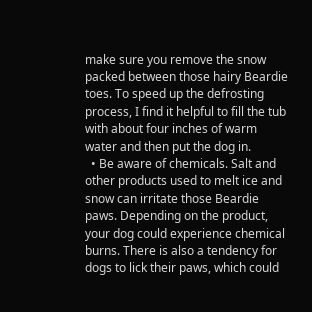make sure you remove the snow packed between those hairy Beardie toes. To speed up the defrosting process, I find it helpful to fill the tub with about four inches of warm water and then put the dog in.
  • Be aware of chemicals. Salt and other products used to melt ice and snow can irritate those Beardie paws. Depending on the product, your dog could experience chemical burns. There is also a tendency for dogs to lick their paws, which could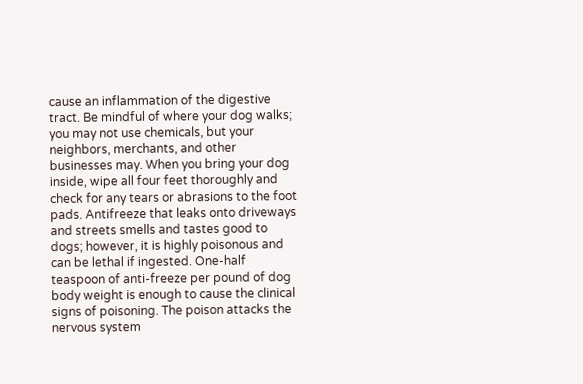cause an inflammation of the digestive tract. Be mindful of where your dog walks; you may not use chemicals, but your neighbors, merchants, and other businesses may. When you bring your dog inside, wipe all four feet thoroughly and check for any tears or abrasions to the foot pads. Antifreeze that leaks onto driveways and streets smells and tastes good to dogs; however, it is highly poisonous and can be lethal if ingested. One-half teaspoon of anti-freeze per pound of dog body weight is enough to cause the clinical signs of poisoning. The poison attacks the nervous system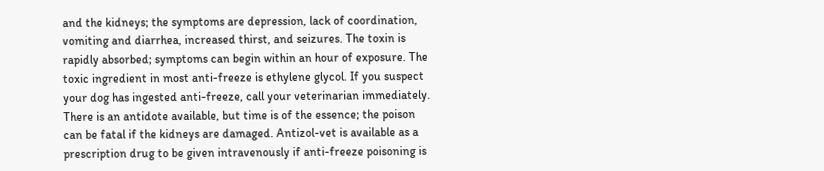and the kidneys; the symptoms are depression, lack of coordination, vomiting and diarrhea, increased thirst, and seizures. The toxin is rapidly absorbed; symptoms can begin within an hour of exposure. The toxic ingredient in most anti-freeze is ethylene glycol. If you suspect your dog has ingested anti-freeze, call your veterinarian immediately. There is an antidote available, but time is of the essence; the poison can be fatal if the kidneys are damaged. Antizol-vet is available as a prescription drug to be given intravenously if anti-freeze poisoning is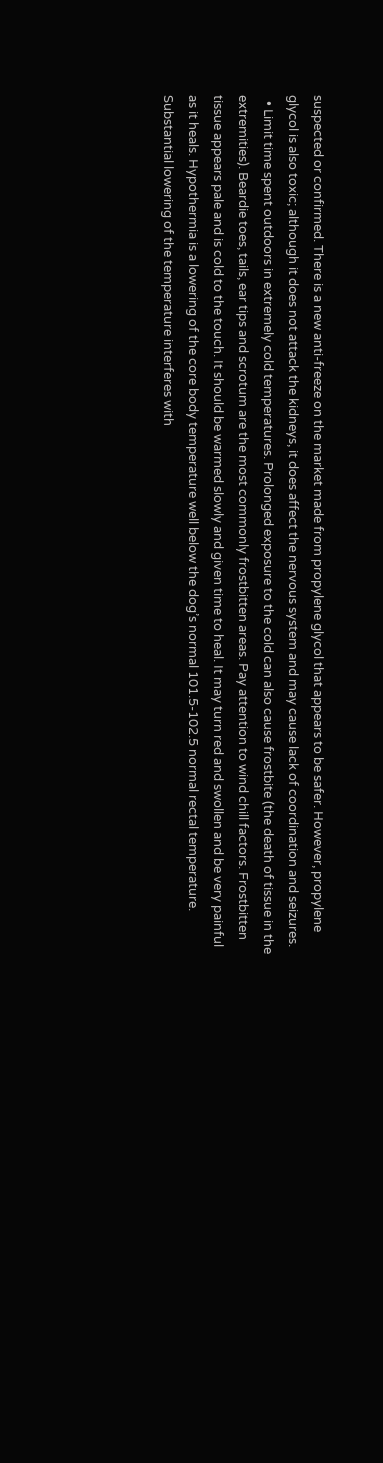suspected or confirmed. There is a new anti-freeze on the market made from propylene glycol that appears to be safer. However, propylene glycol is also toxic; although it does not attack the kidneys, it does affect the nervous system and may cause lack of coordination and seizures.
  • Limit time spent outdoors in extremely cold temperatures. Prolonged exposure to the cold can also cause frostbite (the death of tissue in the extremities). Beardie toes, tails, ear tips and scrotum are the most commonly frostbitten areas. Pay attention to wind chill factors. Frostbitten tissue appears pale and is cold to the touch. It should be warmed slowly and given time to heal. It may turn red and swollen and be very painful as it heals. Hypothermia is a lowering of the core body temperature well below the dog’s normal 101.5-102.5 normal rectal temperature. Substantial lowering of the temperature interferes with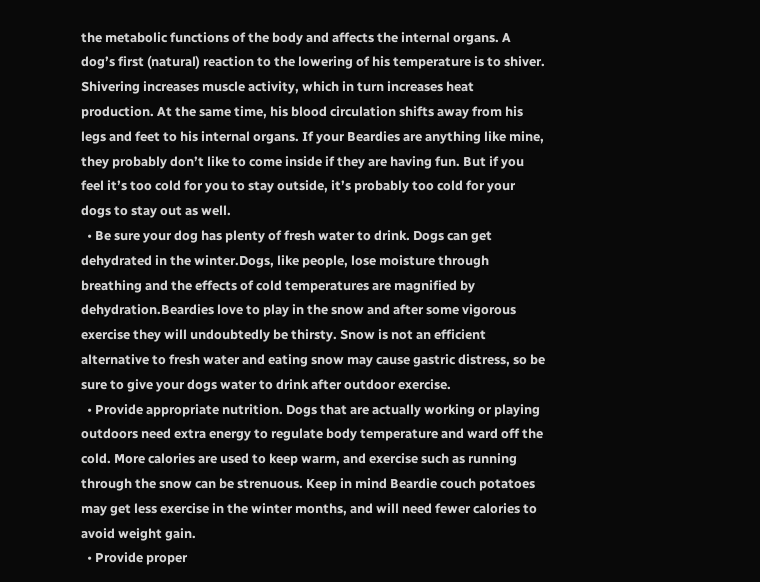the metabolic functions of the body and affects the internal organs. A dog’s first (natural) reaction to the lowering of his temperature is to shiver. Shivering increases muscle activity, which in turn increases heat production. At the same time, his blood circulation shifts away from his legs and feet to his internal organs. If your Beardies are anything like mine, they probably don’t like to come inside if they are having fun. But if you feel it’s too cold for you to stay outside, it’s probably too cold for your dogs to stay out as well.
  • Be sure your dog has plenty of fresh water to drink. Dogs can get dehydrated in the winter.Dogs, like people, lose moisture through breathing and the effects of cold temperatures are magnified by dehydration.Beardies love to play in the snow and after some vigorous exercise they will undoubtedly be thirsty. Snow is not an efficient alternative to fresh water and eating snow may cause gastric distress, so be sure to give your dogs water to drink after outdoor exercise.
  • Provide appropriate nutrition. Dogs that are actually working or playing outdoors need extra energy to regulate body temperature and ward off the cold. More calories are used to keep warm, and exercise such as running through the snow can be strenuous. Keep in mind Beardie couch potatoes may get less exercise in the winter months, and will need fewer calories to avoid weight gain.
  • Provide proper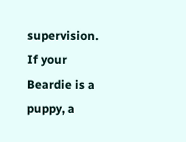supervision. If your Beardie is a puppy, a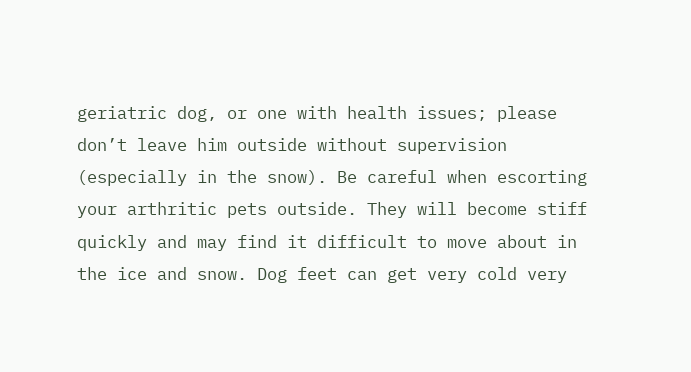geriatric dog, or one with health issues; please don’t leave him outside without supervision (especially in the snow). Be careful when escorting your arthritic pets outside. They will become stiff quickly and may find it difficult to move about in the ice and snow. Dog feet can get very cold very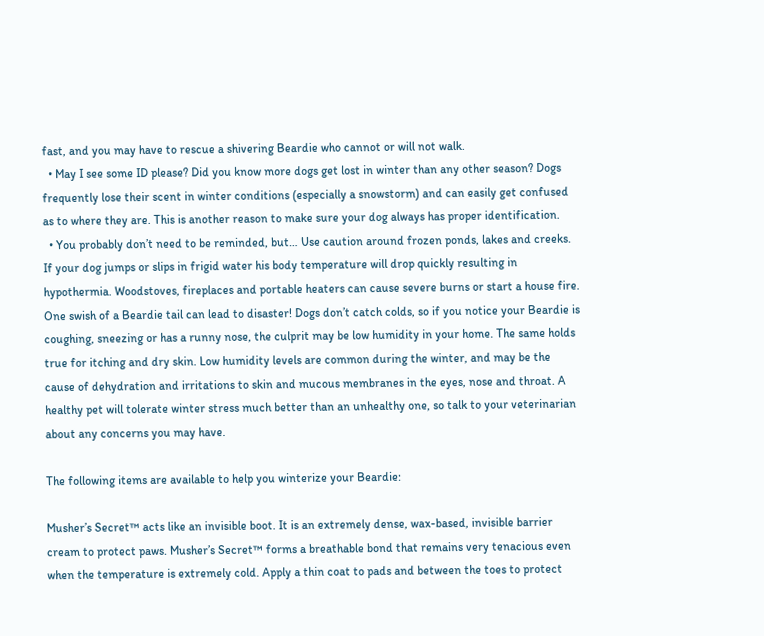fast, and you may have to rescue a shivering Beardie who cannot or will not walk.
  • May I see some ID please? Did you know more dogs get lost in winter than any other season? Dogs frequently lose their scent in winter conditions (especially a snowstorm) and can easily get confused as to where they are. This is another reason to make sure your dog always has proper identification.
  • You probably don’t need to be reminded, but… Use caution around frozen ponds, lakes and creeks. If your dog jumps or slips in frigid water his body temperature will drop quickly resulting in hypothermia. Woodstoves, fireplaces and portable heaters can cause severe burns or start a house fire. One swish of a Beardie tail can lead to disaster! Dogs don’t catch colds, so if you notice your Beardie is coughing, sneezing or has a runny nose, the culprit may be low humidity in your home. The same holds true for itching and dry skin. Low humidity levels are common during the winter, and may be the cause of dehydration and irritations to skin and mucous membranes in the eyes, nose and throat. A healthy pet will tolerate winter stress much better than an unhealthy one, so talk to your veterinarian about any concerns you may have.

The following items are available to help you winterize your Beardie:

Musher’s Secret™ acts like an invisible boot. It is an extremely dense, wax-based, invisible barrier cream to protect paws. Musher’s Secret™ forms a breathable bond that remains very tenacious even when the temperature is extremely cold. Apply a thin coat to pads and between the toes to protect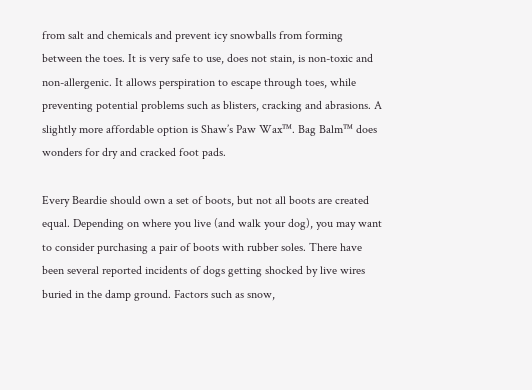from salt and chemicals and prevent icy snowballs from forming between the toes. It is very safe to use, does not stain, is non-toxic and non-allergenic. It allows perspiration to escape through toes, while preventing potential problems such as blisters, cracking and abrasions. A slightly more affordable option is Shaw’s Paw Wax™. Bag Balm™ does wonders for dry and cracked foot pads.

Every Beardie should own a set of boots, but not all boots are created equal. Depending on where you live (and walk your dog), you may want to consider purchasing a pair of boots with rubber soles. There have been several reported incidents of dogs getting shocked by live wires buried in the damp ground. Factors such as snow,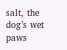salt, the dog’s wet paws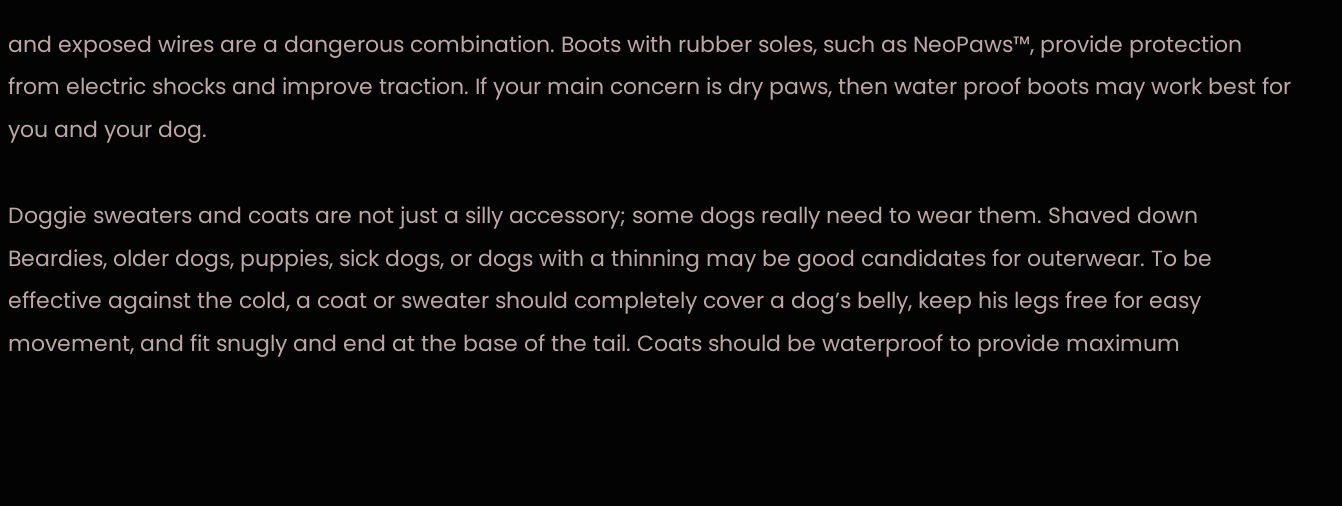and exposed wires are a dangerous combination. Boots with rubber soles, such as NeoPaws™, provide protection from electric shocks and improve traction. If your main concern is dry paws, then water proof boots may work best for you and your dog.

Doggie sweaters and coats are not just a silly accessory; some dogs really need to wear them. Shaved down Beardies, older dogs, puppies, sick dogs, or dogs with a thinning may be good candidates for outerwear. To be effective against the cold, a coat or sweater should completely cover a dog’s belly, keep his legs free for easy movement, and fit snugly and end at the base of the tail. Coats should be waterproof to provide maximum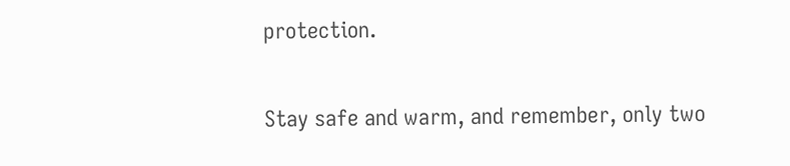protection.

Stay safe and warm, and remember, only two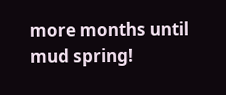more months until mud spring!